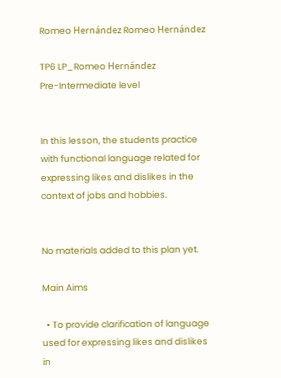Romeo Hernández Romeo Hernández

TP6 LP_Romeo Hernández
Pre-Intermediate level


In this lesson, the students practice with functional language related for expressing likes and dislikes in the context of jobs and hobbies.


No materials added to this plan yet.

Main Aims

  • To provide clarification of language used for expressing likes and dislikes in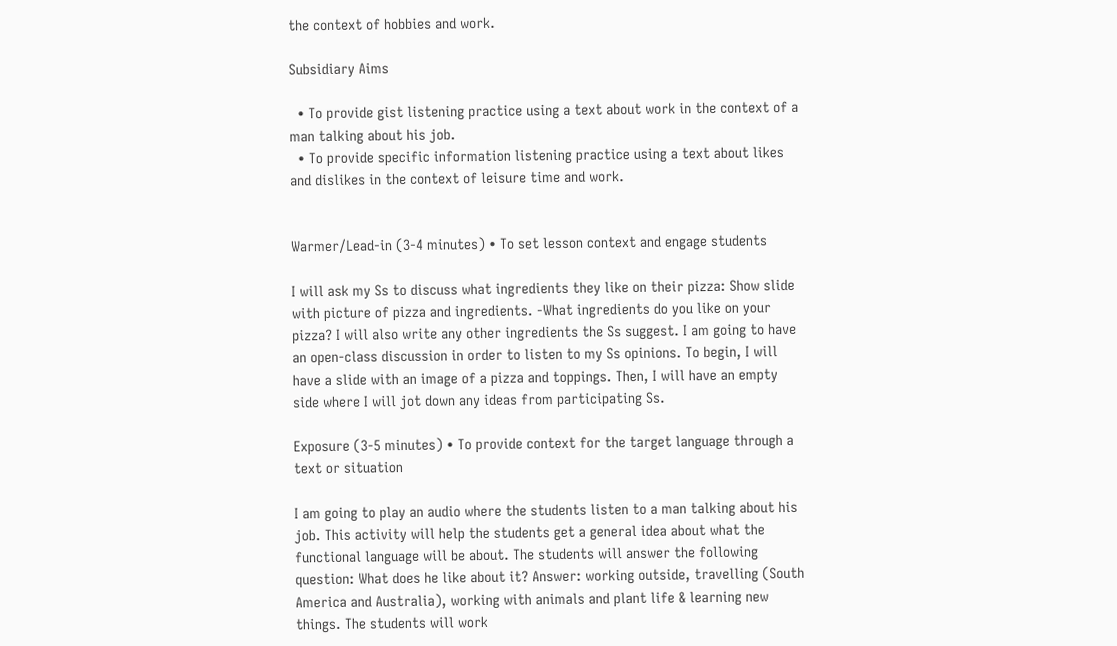the context of hobbies and work.

Subsidiary Aims

  • To provide gist listening practice using a text about work in the context of a man talking about his job.
  • To provide specific information listening practice using a text about likes and dislikes in the context of leisure time and work.


Warmer/Lead-in (3-4 minutes) • To set lesson context and engage students

I will ask my Ss to discuss what ingredients they like on their pizza: Show slide with picture of pizza and ingredients. -What ingredients do you like on your pizza? I will also write any other ingredients the Ss suggest. I am going to have an open-class discussion in order to listen to my Ss opinions. To begin, I will have a slide with an image of a pizza and toppings. Then, I will have an empty side where I will jot down any ideas from participating Ss.

Exposure (3-5 minutes) • To provide context for the target language through a text or situation

I am going to play an audio where the students listen to a man talking about his job. This activity will help the students get a general idea about what the functional language will be about. The students will answer the following question: What does he like about it? Answer: working outside, travelling (South America and Australia), working with animals and plant life & learning new things. The students will work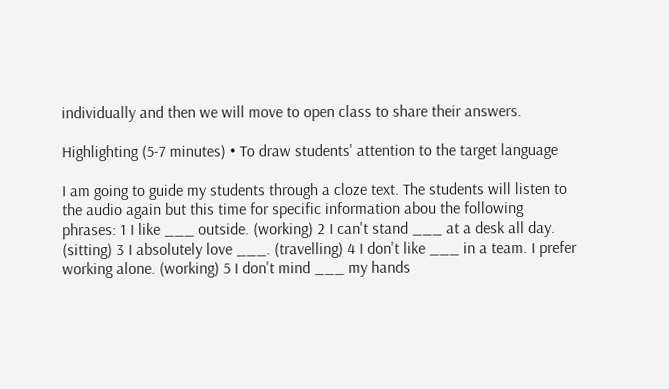individually and then we will move to open class to share their answers.

Highlighting (5-7 minutes) • To draw students' attention to the target language

I am going to guide my students through a cloze text. The students will listen to the audio again but this time for specific information abou the following phrases: 1 I like ___ outside. (working) 2 I can't stand ___ at a desk all day. (sitting) 3 I absolutely love ___. (travelling) 4 I don't like ___ in a team. I prefer working alone. (working) 5 I don't mind ___ my hands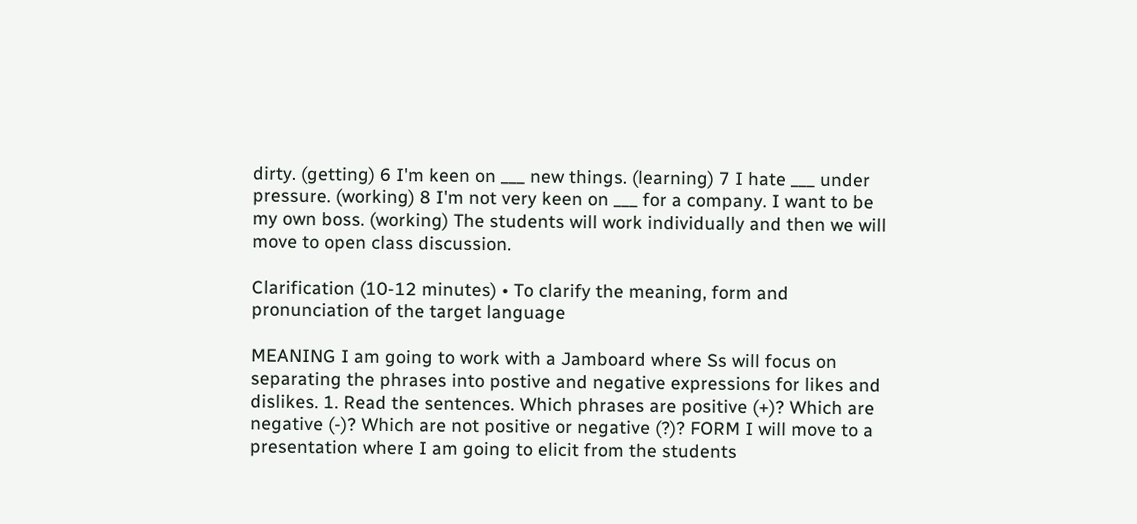dirty. (getting) 6 I'm keen on ___ new things. (learning) 7 I hate ___ under pressure. (working) 8 I'm not very keen on ___ for a company. I want to be my own boss. (working) The students will work individually and then we will move to open class discussion.

Clarification (10-12 minutes) • To clarify the meaning, form and pronunciation of the target language

MEANING I am going to work with a Jamboard where Ss will focus on separating the phrases into postive and negative expressions for likes and dislikes. 1. Read the sentences. Which phrases are positive (+)? Which are negative (-)? Which are not positive or negative (?)? FORM I will move to a presentation where I am going to elicit from the students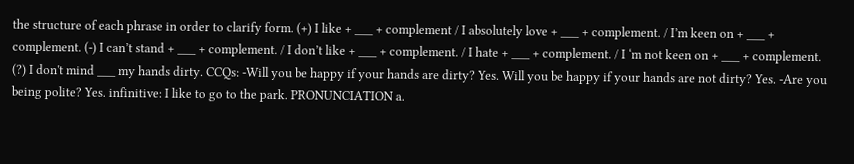the structure of each phrase in order to clarify form. (+) I like + ___ + complement / I absolutely love + ___ + complement. / I’m keen on + ___ + complement. (-) I can’t stand + ___ + complement. / I don’t like + ___ + complement. / I hate + ___ + complement. / I ‘m not keen on + ___ + complement. (?) I don't mind ___ my hands dirty. CCQs: -Will you be happy if your hands are dirty? Yes. Will you be happy if your hands are not dirty? Yes. -Are you being polite? Yes. infinitive: I like to go to the park. PRONUNCIATION a.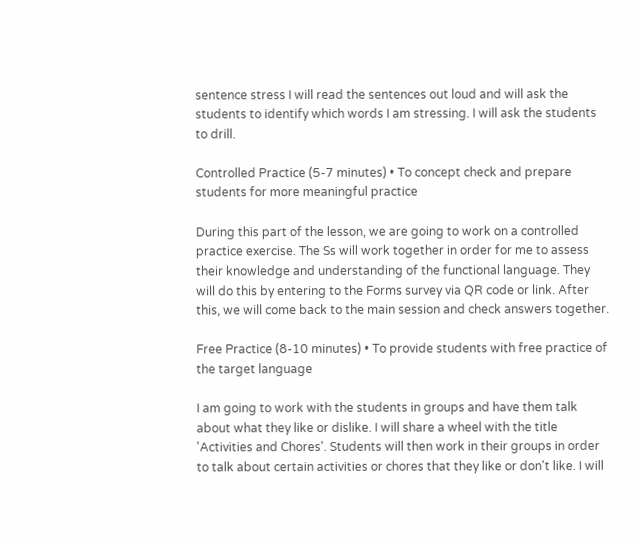sentence stress I will read the sentences out loud and will ask the students to identify which words I am stressing. I will ask the students to drill.

Controlled Practice (5-7 minutes) • To concept check and prepare students for more meaningful practice

During this part of the lesson, we are going to work on a controlled practice exercise. The Ss will work together in order for me to assess their knowledge and understanding of the functional language. They will do this by entering to the Forms survey via QR code or link. After this, we will come back to the main session and check answers together.

Free Practice (8-10 minutes) • To provide students with free practice of the target language

I am going to work with the students in groups and have them talk about what they like or dislike. I will share a wheel with the title 'Activities and Chores'. Students will then work in their groups in order to talk about certain activities or chores that they like or don't like. I will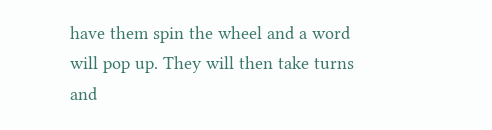have them spin the wheel and a word will pop up. They will then take turns and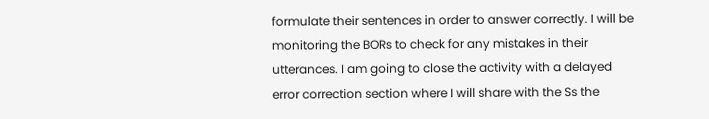formulate their sentences in order to answer correctly. I will be monitoring the BORs to check for any mistakes in their utterances. I am going to close the activity with a delayed error correction section where I will share with the Ss the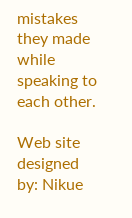mistakes they made while speaking to each other.

Web site designed by: Nikue